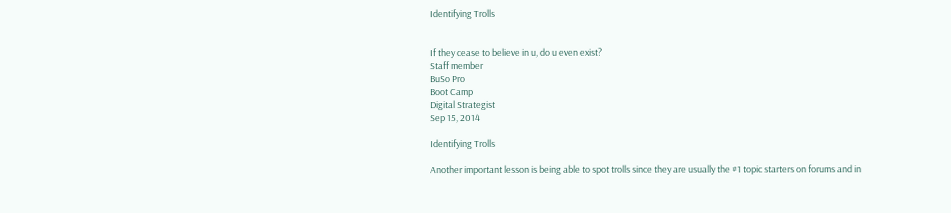Identifying Trolls


If they cease to believe in u, do u even exist?
Staff member
BuSo Pro
Boot Camp
Digital Strategist
Sep 15, 2014

Identifying Trolls

Another important lesson is being able to spot trolls since they are usually the #1 topic starters on forums and in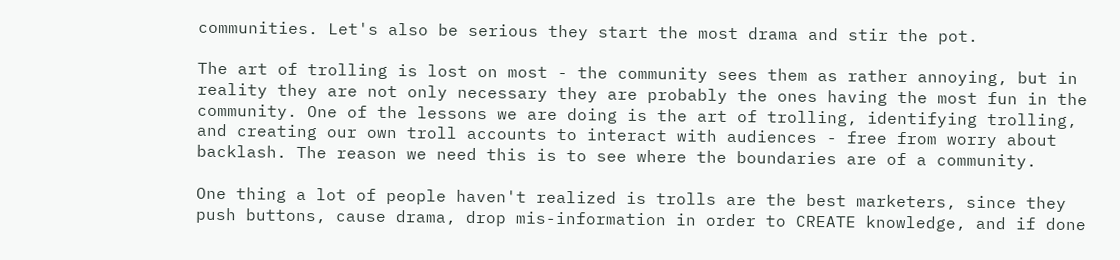communities. Let's also be serious they start the most drama and stir the pot.

The art of trolling is lost on most - the community sees them as rather annoying, but in reality they are not only necessary they are probably the ones having the most fun in the community. One of the lessons we are doing is the art of trolling, identifying trolling, and creating our own troll accounts to interact with audiences - free from worry about backlash. The reason we need this is to see where the boundaries are of a community.

One thing a lot of people haven't realized is trolls are the best marketers, since they push buttons, cause drama, drop mis-information in order to CREATE knowledge, and if done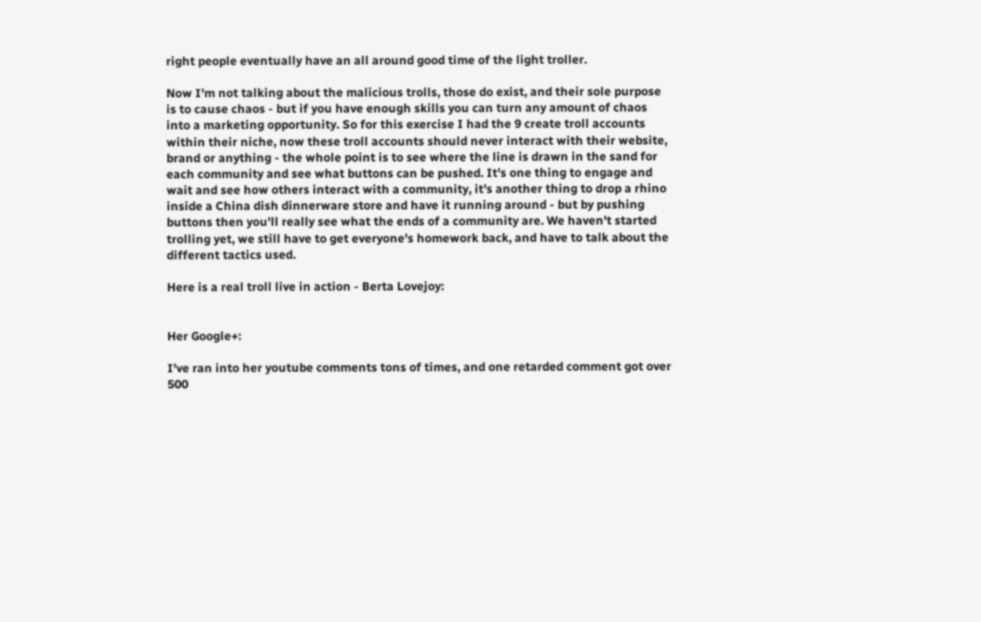right people eventually have an all around good time of the light troller.

Now I'm not talking about the malicious trolls, those do exist, and their sole purpose is to cause chaos - but if you have enough skills you can turn any amount of chaos into a marketing opportunity. So for this exercise I had the 9 create troll accounts within their niche, now these troll accounts should never interact with their website, brand or anything - the whole point is to see where the line is drawn in the sand for each community and see what buttons can be pushed. It's one thing to engage and wait and see how others interact with a community, it's another thing to drop a rhino inside a China dish dinnerware store and have it running around - but by pushing buttons then you'll really see what the ends of a community are. We haven't started trolling yet, we still have to get everyone's homework back, and have to talk about the different tactics used.

Here is a real troll live in action - Berta Lovejoy:


Her Google+:

I've ran into her youtube comments tons of times, and one retarded comment got over 500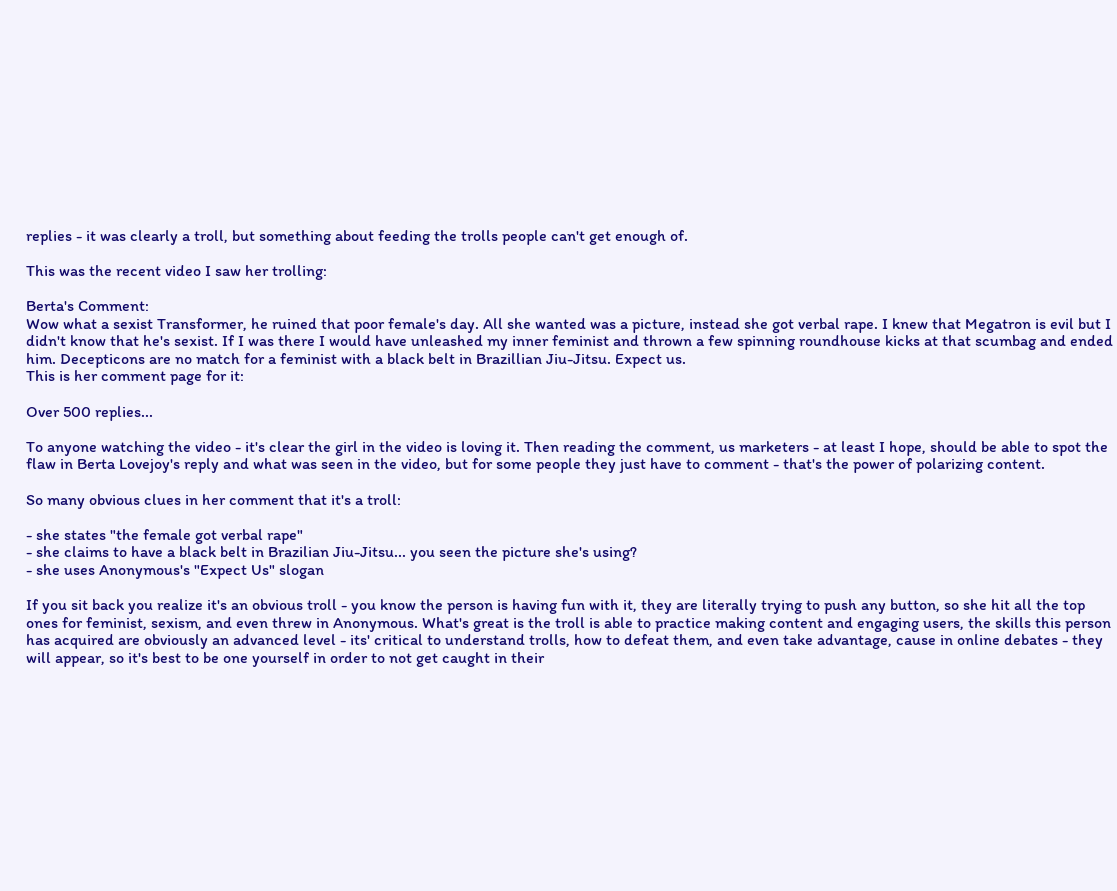replies - it was clearly a troll, but something about feeding the trolls people can't get enough of.

This was the recent video I saw her trolling:

Berta's Comment:
Wow what a sexist Transformer, he ruined that poor female's day. All she wanted was a picture, instead she got verbal rape. I knew that Megatron is evil but I didn't know that he's sexist. If I was there I would have unleashed my inner feminist and thrown a few spinning roundhouse kicks at that scumbag and ended him. Decepticons are no match for a feminist with a black belt in Brazillian Jiu-Jitsu. Expect us.
This is her comment page for it:

Over 500 replies...

To anyone watching the video - it's clear the girl in the video is loving it. Then reading the comment, us marketers - at least I hope, should be able to spot the flaw in Berta Lovejoy's reply and what was seen in the video, but for some people they just have to comment - that's the power of polarizing content.

So many obvious clues in her comment that it's a troll:

- she states "the female got verbal rape"
- she claims to have a black belt in Brazilian Jiu-Jitsu... you seen the picture she's using?
- she uses Anonymous's "Expect Us" slogan

If you sit back you realize it's an obvious troll - you know the person is having fun with it, they are literally trying to push any button, so she hit all the top ones for feminist, sexism, and even threw in Anonymous. What's great is the troll is able to practice making content and engaging users, the skills this person has acquired are obviously an advanced level - its' critical to understand trolls, how to defeat them, and even take advantage, cause in online debates - they will appear, so it's best to be one yourself in order to not get caught in their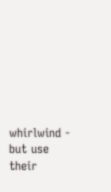whirlwind - but use their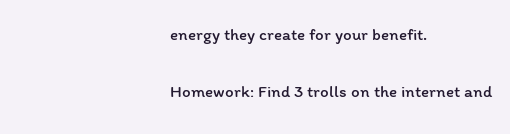energy they create for your benefit.

Homework: Find 3 trolls on the internet and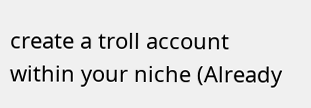create a troll account within your niche (Already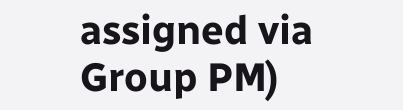assigned via Group PM)